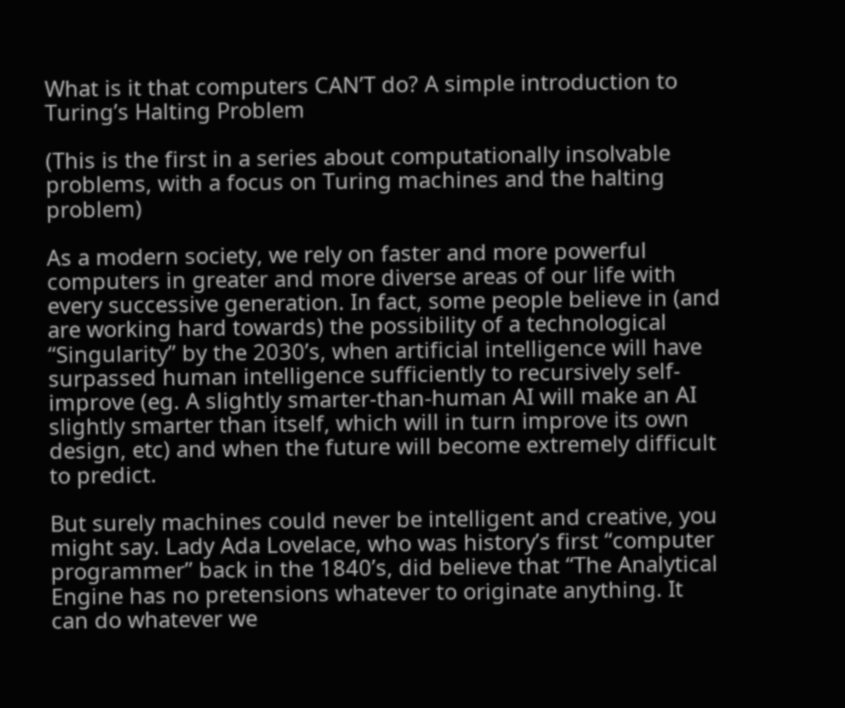What is it that computers CAN’T do? A simple introduction to Turing’s Halting Problem

(This is the first in a series about computationally insolvable problems, with a focus on Turing machines and the halting problem)

As a modern society, we rely on faster and more powerful computers in greater and more diverse areas of our life with every successive generation. In fact, some people believe in (and are working hard towards) the possibility of a technological “Singularity” by the 2030’s, when artificial intelligence will have surpassed human intelligence sufficiently to recursively self-improve (eg. A slightly smarter-than-human AI will make an AI slightly smarter than itself, which will in turn improve its own design, etc) and when the future will become extremely difficult to predict.

But surely machines could never be intelligent and creative, you might say. Lady Ada Lovelace, who was history’s first “computer programmer” back in the 1840’s, did believe that “The Analytical Engine has no pretensions whatever to originate anything. It can do whatever we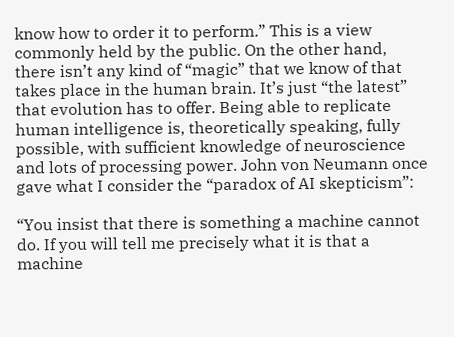know how to order it to perform.” This is a view commonly held by the public. On the other hand, there isn’t any kind of “magic” that we know of that takes place in the human brain. It’s just “the latest” that evolution has to offer. Being able to replicate human intelligence is, theoretically speaking, fully possible, with sufficient knowledge of neuroscience and lots of processing power. John von Neumann once gave what I consider the “paradox of AI skepticism”:

“You insist that there is something a machine cannot do. If you will tell me precisely what it is that a machine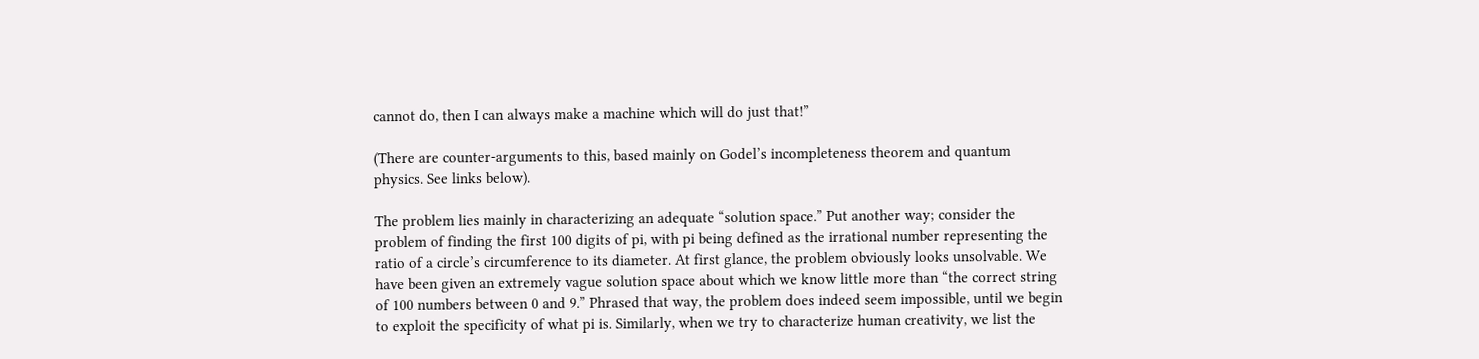cannot do, then I can always make a machine which will do just that!”

(There are counter-arguments to this, based mainly on Godel’s incompleteness theorem and quantum physics. See links below).

The problem lies mainly in characterizing an adequate “solution space.” Put another way; consider the problem of finding the first 100 digits of pi, with pi being defined as the irrational number representing the ratio of a circle’s circumference to its diameter. At first glance, the problem obviously looks unsolvable. We have been given an extremely vague solution space about which we know little more than “the correct string of 100 numbers between 0 and 9.” Phrased that way, the problem does indeed seem impossible, until we begin to exploit the specificity of what pi is. Similarly, when we try to characterize human creativity, we list the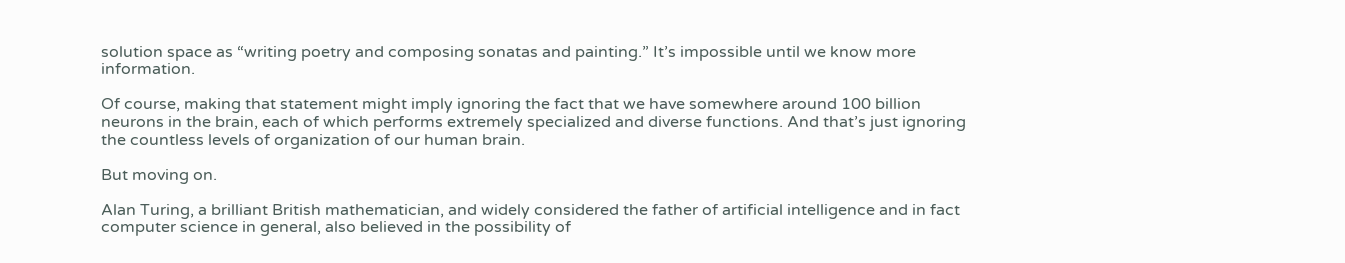solution space as “writing poetry and composing sonatas and painting.” It’s impossible until we know more information.

Of course, making that statement might imply ignoring the fact that we have somewhere around 100 billion neurons in the brain, each of which performs extremely specialized and diverse functions. And that’s just ignoring the countless levels of organization of our human brain.

But moving on.

Alan Turing, a brilliant British mathematician, and widely considered the father of artificial intelligence and in fact computer science in general, also believed in the possibility of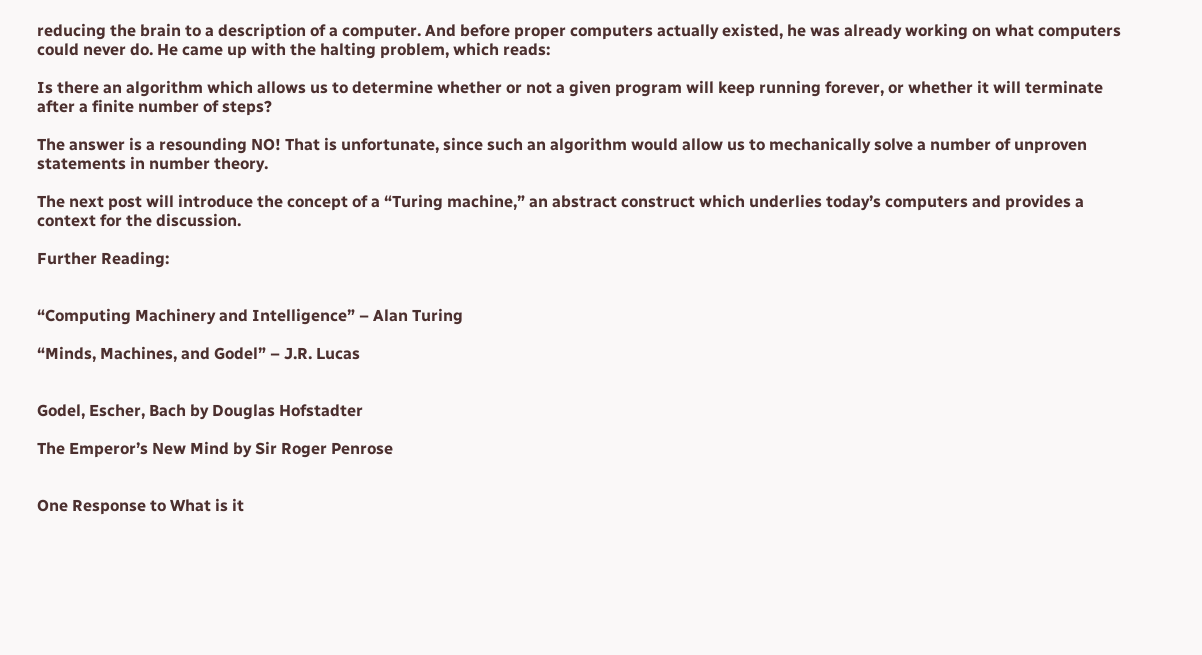reducing the brain to a description of a computer. And before proper computers actually existed, he was already working on what computers could never do. He came up with the halting problem, which reads:

Is there an algorithm which allows us to determine whether or not a given program will keep running forever, or whether it will terminate after a finite number of steps?

The answer is a resounding NO! That is unfortunate, since such an algorithm would allow us to mechanically solve a number of unproven statements in number theory.

The next post will introduce the concept of a “Turing machine,” an abstract construct which underlies today’s computers and provides a context for the discussion.

Further Reading:


“Computing Machinery and Intelligence” – Alan Turing

“Minds, Machines, and Godel” – J.R. Lucas


Godel, Escher, Bach by Douglas Hofstadter

The Emperor’s New Mind by Sir Roger Penrose


One Response to What is it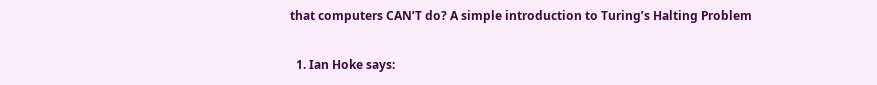that computers CAN’T do? A simple introduction to Turing’s Halting Problem

  1. Ian Hoke says: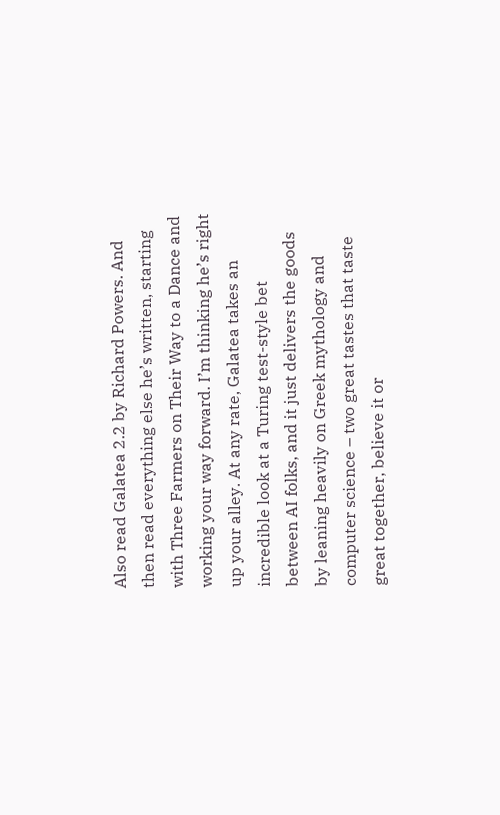Also read Galatea 2.2 by Richard Powers. And then read everything else he’s written, starting with Three Farmers on Their Way to a Dance and working your way forward. I’m thinking he’s right up your alley. At any rate, Galatea takes an incredible look at a Turing test-style bet between AI folks, and it just delivers the goods by leaning heavily on Greek mythology and computer science – two great tastes that taste great together, believe it or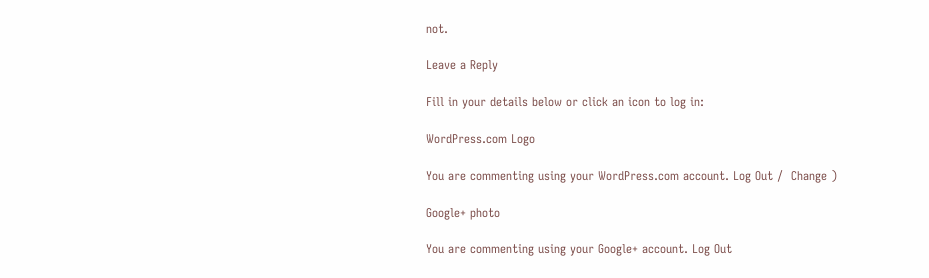not.

Leave a Reply

Fill in your details below or click an icon to log in:

WordPress.com Logo

You are commenting using your WordPress.com account. Log Out /  Change )

Google+ photo

You are commenting using your Google+ account. Log Out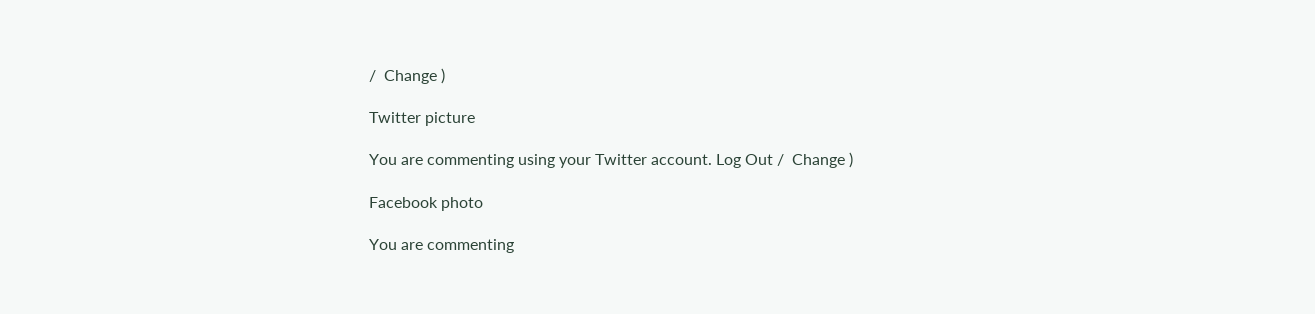/  Change )

Twitter picture

You are commenting using your Twitter account. Log Out /  Change )

Facebook photo

You are commenting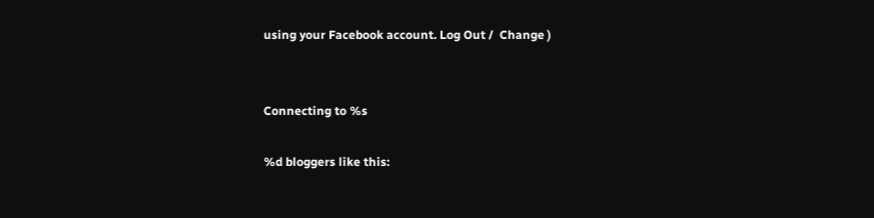using your Facebook account. Log Out /  Change )


Connecting to %s

%d bloggers like this: